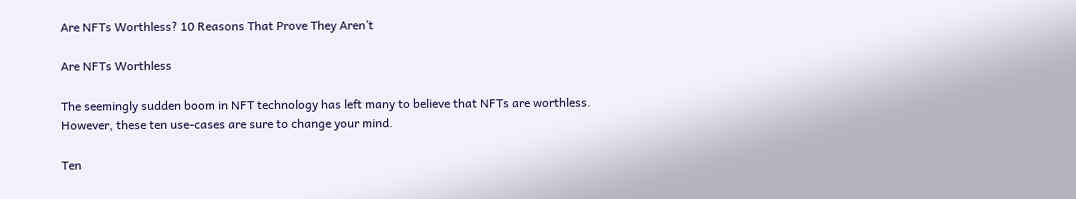Are NFTs Worthless? 10 Reasons That Prove They Aren’t

Are NFTs Worthless

The seemingly sudden boom in NFT technology has left many to believe that NFTs are worthless. However, these ten use-cases are sure to change your mind.

Ten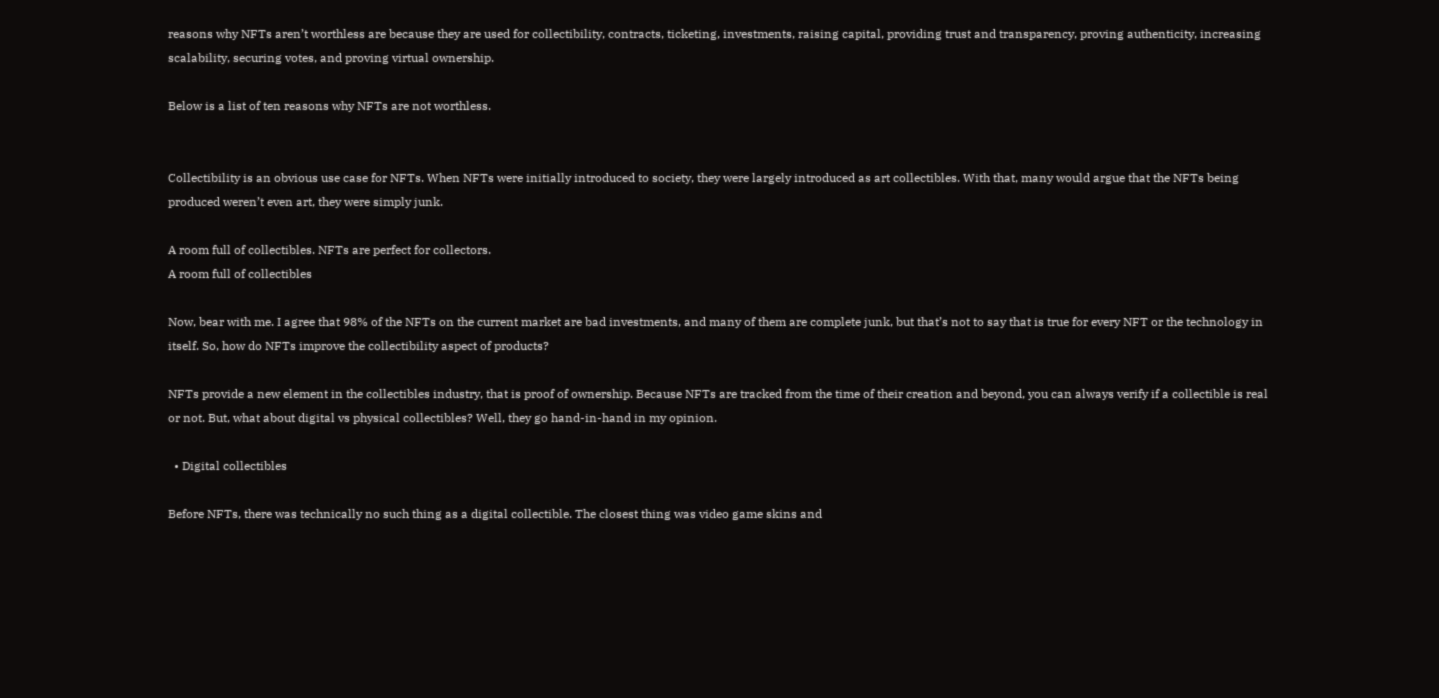reasons why NFTs aren’t worthless are because they are used for collectibility, contracts, ticketing, investments, raising capital, providing trust and transparency, proving authenticity, increasing scalability, securing votes, and proving virtual ownership.

Below is a list of ten reasons why NFTs are not worthless.


Collectibility is an obvious use case for NFTs. When NFTs were initially introduced to society, they were largely introduced as art collectibles. With that, many would argue that the NFTs being produced weren’t even art, they were simply junk.

A room full of collectibles. NFTs are perfect for collectors.
A room full of collectibles

Now, bear with me. I agree that 98% of the NFTs on the current market are bad investments, and many of them are complete junk, but that’s not to say that is true for every NFT or the technology in itself. So, how do NFTs improve the collectibility aspect of products?

NFTs provide a new element in the collectibles industry, that is proof of ownership. Because NFTs are tracked from the time of their creation and beyond, you can always verify if a collectible is real or not. But, what about digital vs physical collectibles? Well, they go hand-in-hand in my opinion.

  • Digital collectibles

Before NFTs, there was technically no such thing as a digital collectible. The closest thing was video game skins and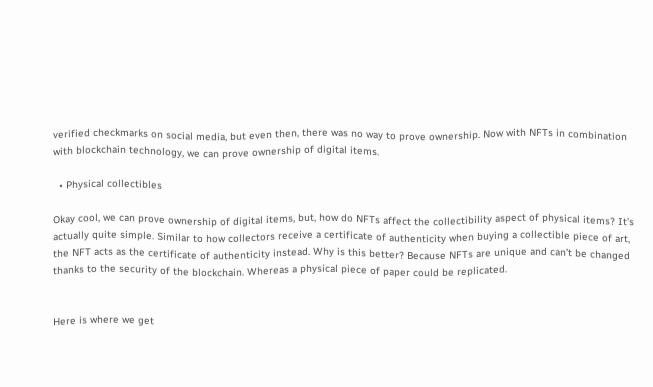verified checkmarks on social media, but even then, there was no way to prove ownership. Now with NFTs in combination with blockchain technology, we can prove ownership of digital items.

  • Physical collectibles

Okay cool, we can prove ownership of digital items, but, how do NFTs affect the collectibility aspect of physical items? It’s actually quite simple. Similar to how collectors receive a certificate of authenticity when buying a collectible piece of art, the NFT acts as the certificate of authenticity instead. Why is this better? Because NFTs are unique and can’t be changed thanks to the security of the blockchain. Whereas a physical piece of paper could be replicated.


Here is where we get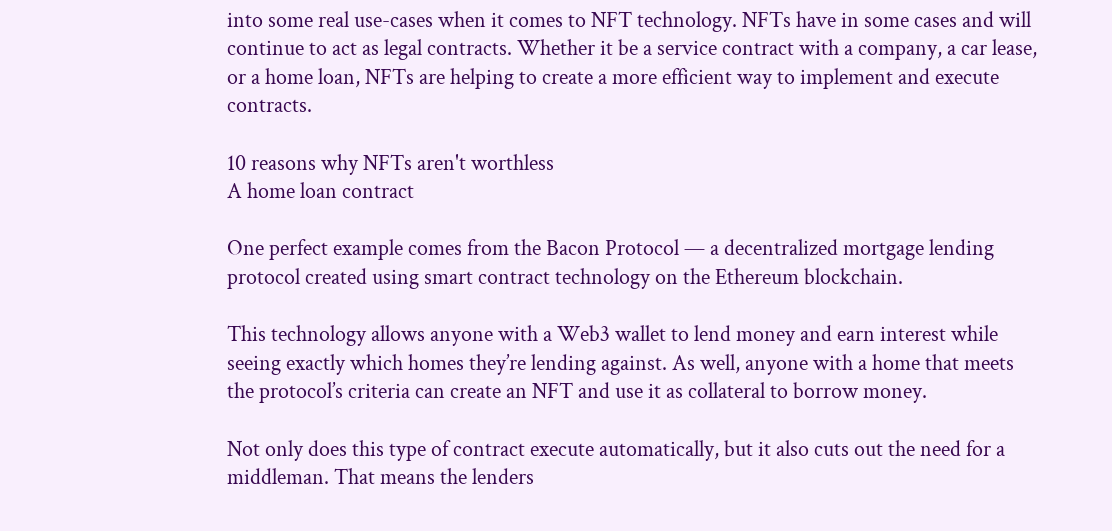into some real use-cases when it comes to NFT technology. NFTs have in some cases and will continue to act as legal contracts. Whether it be a service contract with a company, a car lease, or a home loan, NFTs are helping to create a more efficient way to implement and execute contracts.

10 reasons why NFTs aren't worthless
A home loan contract

One perfect example comes from the Bacon Protocol — a decentralized mortgage lending protocol created using smart contract technology on the Ethereum blockchain.

This technology allows anyone with a Web3 wallet to lend money and earn interest while seeing exactly which homes they’re lending against. As well, anyone with a home that meets the protocol’s criteria can create an NFT and use it as collateral to borrow money.

Not only does this type of contract execute automatically, but it also cuts out the need for a middleman. That means the lenders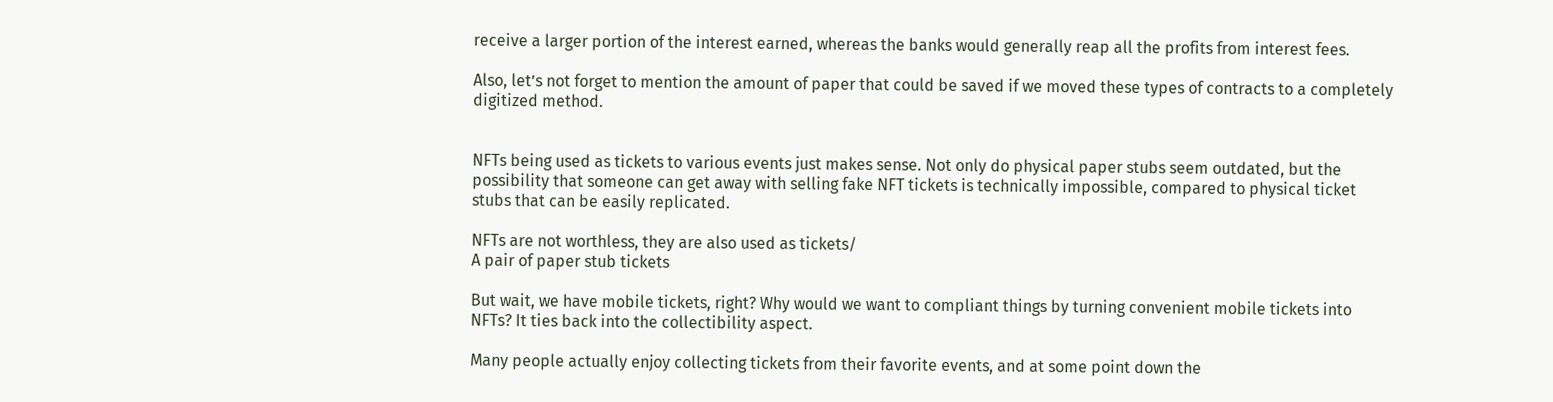receive a larger portion of the interest earned, whereas the banks would generally reap all the profits from interest fees.

Also, let’s not forget to mention the amount of paper that could be saved if we moved these types of contracts to a completely digitized method.


NFTs being used as tickets to various events just makes sense. Not only do physical paper stubs seem outdated, but the possibility that someone can get away with selling fake NFT tickets is technically impossible, compared to physical ticket stubs that can be easily replicated.

NFTs are not worthless, they are also used as tickets/
A pair of paper stub tickets

But wait, we have mobile tickets, right? Why would we want to compliant things by turning convenient mobile tickets into NFTs? It ties back into the collectibility aspect.

Many people actually enjoy collecting tickets from their favorite events, and at some point down the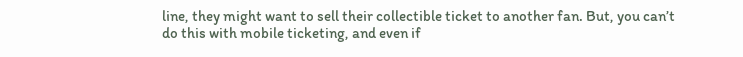line, they might want to sell their collectible ticket to another fan. But, you can’t do this with mobile ticketing, and even if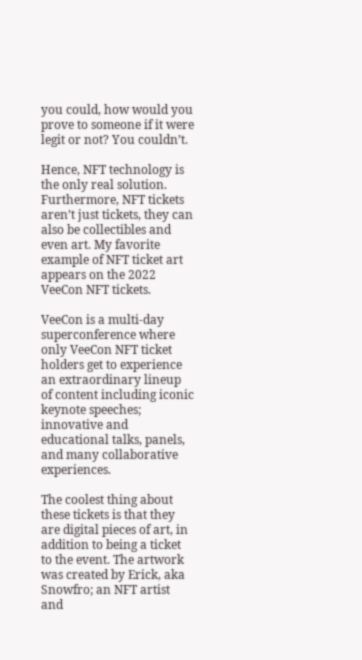you could, how would you prove to someone if it were legit or not? You couldn’t.

Hence, NFT technology is the only real solution. Furthermore, NFT tickets aren’t just tickets, they can also be collectibles and even art. My favorite example of NFT ticket art appears on the 2022 VeeCon NFT tickets.

VeeCon is a multi-day superconference where only VeeCon NFT ticket holders get to experience an extraordinary lineup of content including iconic keynote speeches; innovative and educational talks, panels, and many collaborative experiences.

The coolest thing about these tickets is that they are digital pieces of art, in addition to being a ticket to the event. The artwork was created by Erick, aka Snowfro; an NFT artist and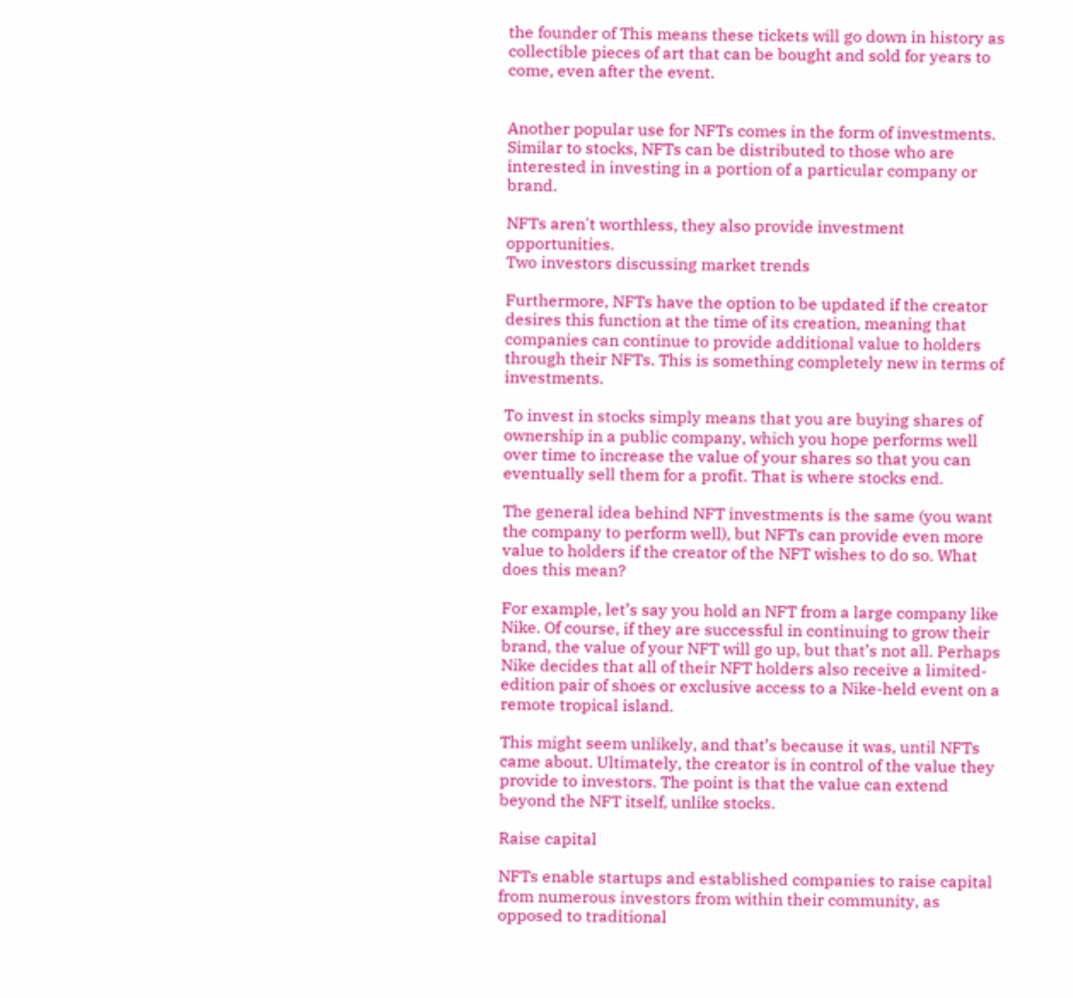the founder of This means these tickets will go down in history as collectible pieces of art that can be bought and sold for years to come, even after the event.


Another popular use for NFTs comes in the form of investments. Similar to stocks, NFTs can be distributed to those who are interested in investing in a portion of a particular company or brand.

NFTs aren't worthless, they also provide investment opportunities.
Two investors discussing market trends

Furthermore, NFTs have the option to be updated if the creator desires this function at the time of its creation, meaning that companies can continue to provide additional value to holders through their NFTs. This is something completely new in terms of investments.

To invest in stocks simply means that you are buying shares of ownership in a public company, which you hope performs well over time to increase the value of your shares so that you can eventually sell them for a profit. That is where stocks end.

The general idea behind NFT investments is the same (you want the company to perform well), but NFTs can provide even more value to holders if the creator of the NFT wishes to do so. What does this mean?

For example, let’s say you hold an NFT from a large company like Nike. Of course, if they are successful in continuing to grow their brand, the value of your NFT will go up, but that’s not all. Perhaps Nike decides that all of their NFT holders also receive a limited-edition pair of shoes or exclusive access to a Nike-held event on a remote tropical island.

This might seem unlikely, and that’s because it was, until NFTs came about. Ultimately, the creator is in control of the value they provide to investors. The point is that the value can extend beyond the NFT itself, unlike stocks.

Raise capital

NFTs enable startups and established companies to raise capital from numerous investors from within their community, as opposed to traditional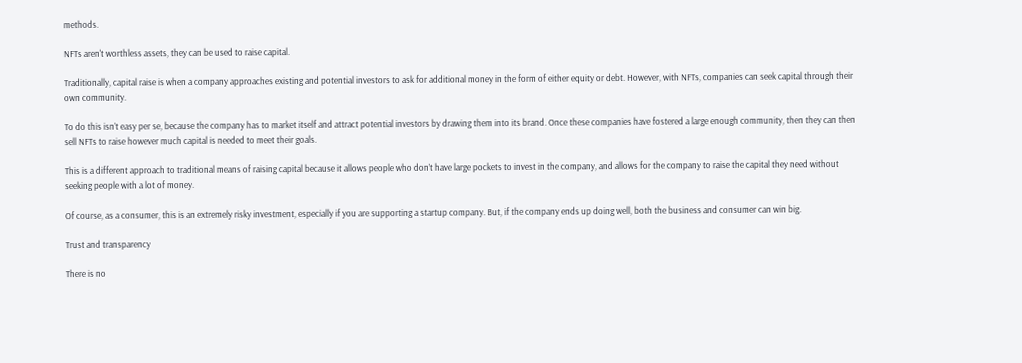methods.

NFTs aren't worthless assets, they can be used to raise capital.

Traditionally, capital raise is when a company approaches existing and potential investors to ask for additional money in the form of either equity or debt. However, with NFTs, companies can seek capital through their own community.

To do this isn’t easy per se, because the company has to market itself and attract potential investors by drawing them into its brand. Once these companies have fostered a large enough community, then they can then sell NFTs to raise however much capital is needed to meet their goals.

This is a different approach to traditional means of raising capital because it allows people who don’t have large pockets to invest in the company, and allows for the company to raise the capital they need without seeking people with a lot of money.

Of course, as a consumer, this is an extremely risky investment, especially if you are supporting a startup company. But, if the company ends up doing well, both the business and consumer can win big.

Trust and transparency

There is no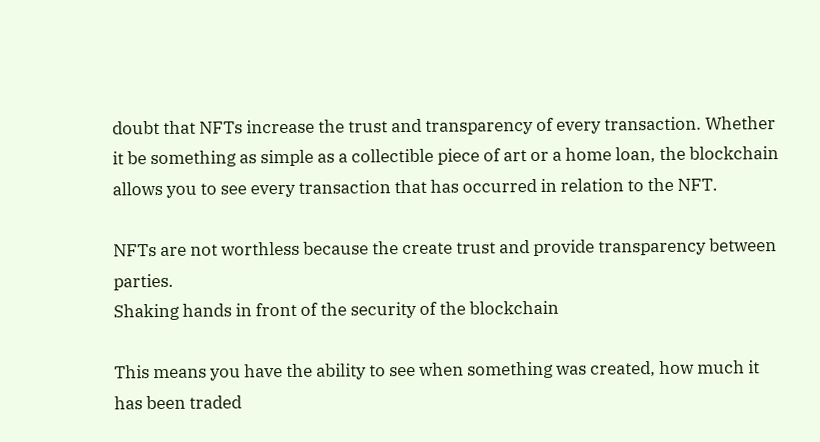doubt that NFTs increase the trust and transparency of every transaction. Whether it be something as simple as a collectible piece of art or a home loan, the blockchain allows you to see every transaction that has occurred in relation to the NFT.

NFTs are not worthless because the create trust and provide transparency between parties.
Shaking hands in front of the security of the blockchain

This means you have the ability to see when something was created, how much it has been traded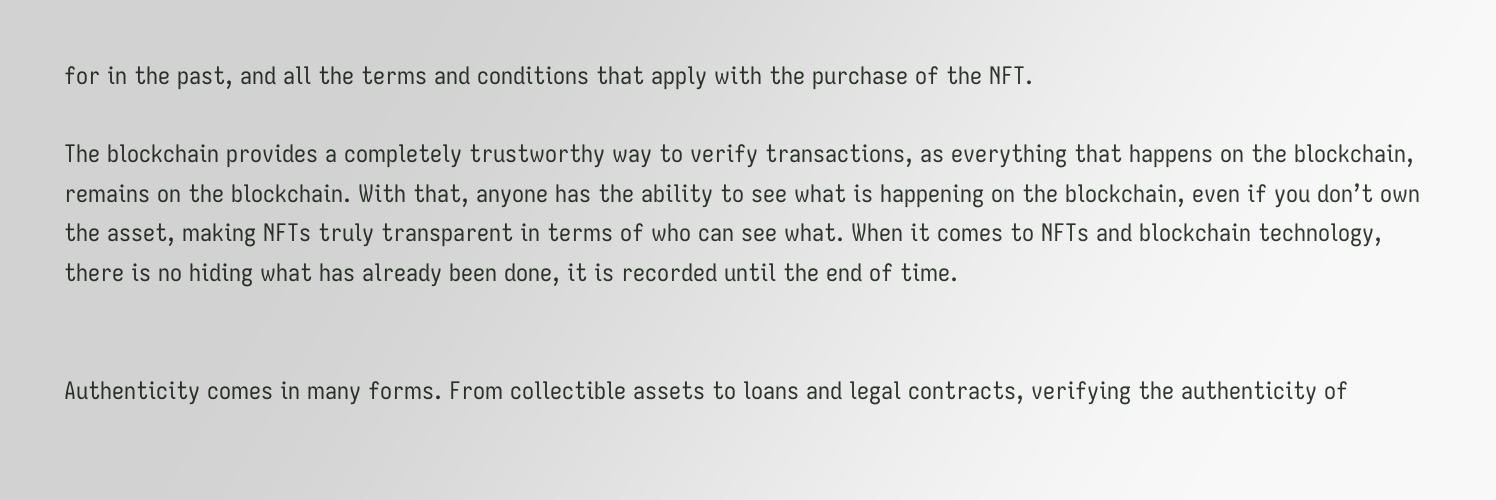for in the past, and all the terms and conditions that apply with the purchase of the NFT.

The blockchain provides a completely trustworthy way to verify transactions, as everything that happens on the blockchain, remains on the blockchain. With that, anyone has the ability to see what is happening on the blockchain, even if you don’t own the asset, making NFTs truly transparent in terms of who can see what. When it comes to NFTs and blockchain technology, there is no hiding what has already been done, it is recorded until the end of time.


Authenticity comes in many forms. From collectible assets to loans and legal contracts, verifying the authenticity of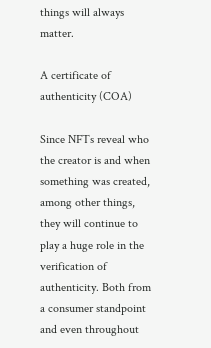things will always matter.

A certificate of authenticity (COA)

Since NFTs reveal who the creator is and when something was created, among other things, they will continue to play a huge role in the verification of authenticity. Both from a consumer standpoint and even throughout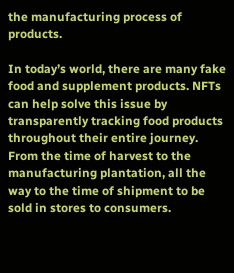the manufacturing process of products.

In today’s world, there are many fake food and supplement products. NFTs can help solve this issue by transparently tracking food products throughout their entire journey. From the time of harvest to the manufacturing plantation, all the way to the time of shipment to be sold in stores to consumers.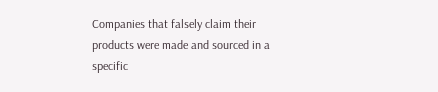Companies that falsely claim their products were made and sourced in a specific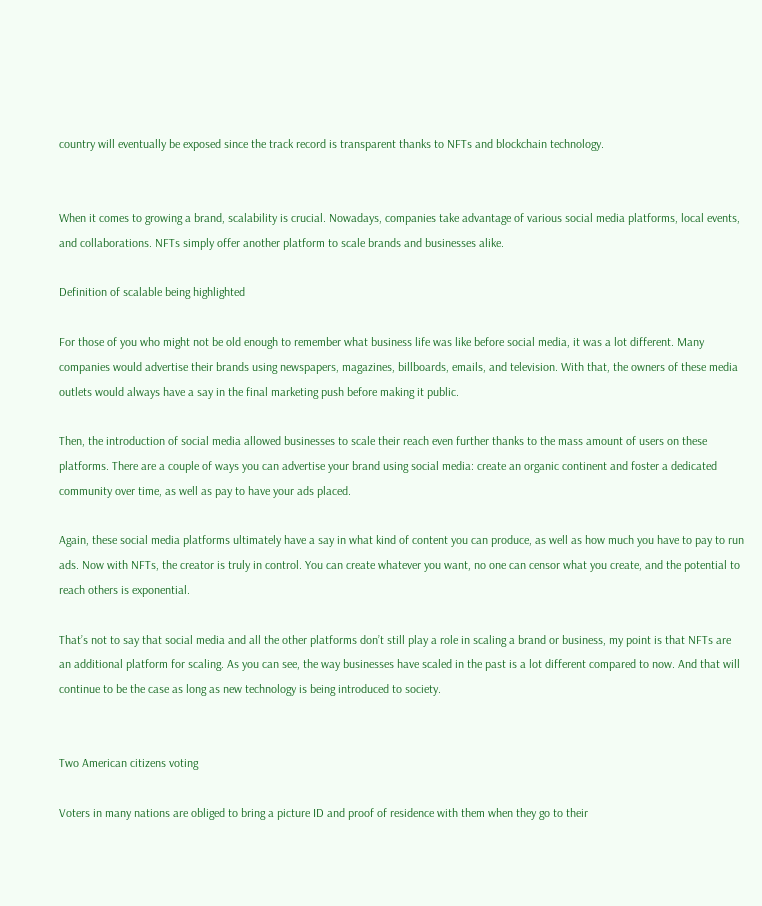country will eventually be exposed since the track record is transparent thanks to NFTs and blockchain technology.


When it comes to growing a brand, scalability is crucial. Nowadays, companies take advantage of various social media platforms, local events, and collaborations. NFTs simply offer another platform to scale brands and businesses alike.

Definition of scalable being highlighted

For those of you who might not be old enough to remember what business life was like before social media, it was a lot different. Many companies would advertise their brands using newspapers, magazines, billboards, emails, and television. With that, the owners of these media outlets would always have a say in the final marketing push before making it public.

Then, the introduction of social media allowed businesses to scale their reach even further thanks to the mass amount of users on these platforms. There are a couple of ways you can advertise your brand using social media: create an organic continent and foster a dedicated community over time, as well as pay to have your ads placed.

Again, these social media platforms ultimately have a say in what kind of content you can produce, as well as how much you have to pay to run ads. Now with NFTs, the creator is truly in control. You can create whatever you want, no one can censor what you create, and the potential to reach others is exponential.

That’s not to say that social media and all the other platforms don’t still play a role in scaling a brand or business, my point is that NFTs are an additional platform for scaling. As you can see, the way businesses have scaled in the past is a lot different compared to now. And that will continue to be the case as long as new technology is being introduced to society.


Two American citizens voting

Voters in many nations are obliged to bring a picture ID and proof of residence with them when they go to their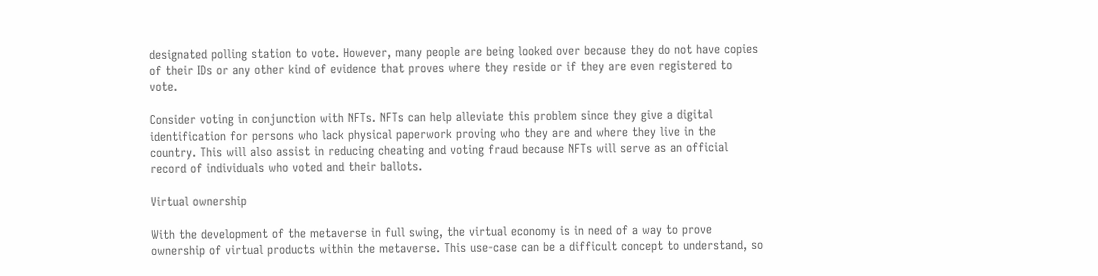designated polling station to vote. However, many people are being looked over because they do not have copies of their IDs or any other kind of evidence that proves where they reside or if they are even registered to vote.

Consider voting in conjunction with NFTs. NFTs can help alleviate this problem since they give a digital identification for persons who lack physical paperwork proving who they are and where they live in the country. This will also assist in reducing cheating and voting fraud because NFTs will serve as an official record of individuals who voted and their ballots.

Virtual ownership

With the development of the metaverse in full swing, the virtual economy is in need of a way to prove ownership of virtual products within the metaverse. This use-case can be a difficult concept to understand, so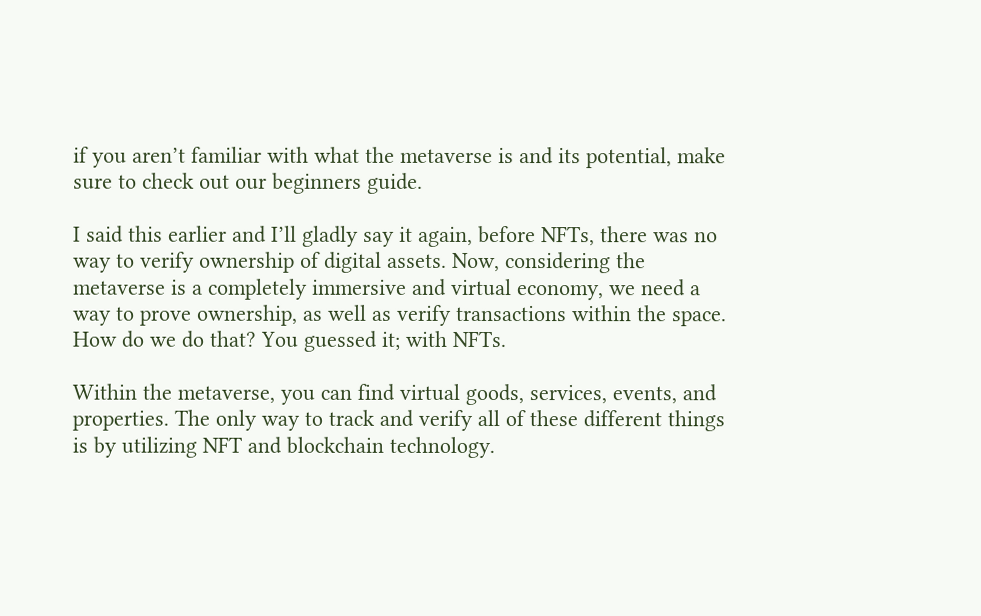if you aren’t familiar with what the metaverse is and its potential, make sure to check out our beginners guide.

I said this earlier and I’ll gladly say it again, before NFTs, there was no way to verify ownership of digital assets. Now, considering the metaverse is a completely immersive and virtual economy, we need a way to prove ownership, as well as verify transactions within the space. How do we do that? You guessed it; with NFTs.

Within the metaverse, you can find virtual goods, services, events, and properties. The only way to track and verify all of these different things is by utilizing NFT and blockchain technology.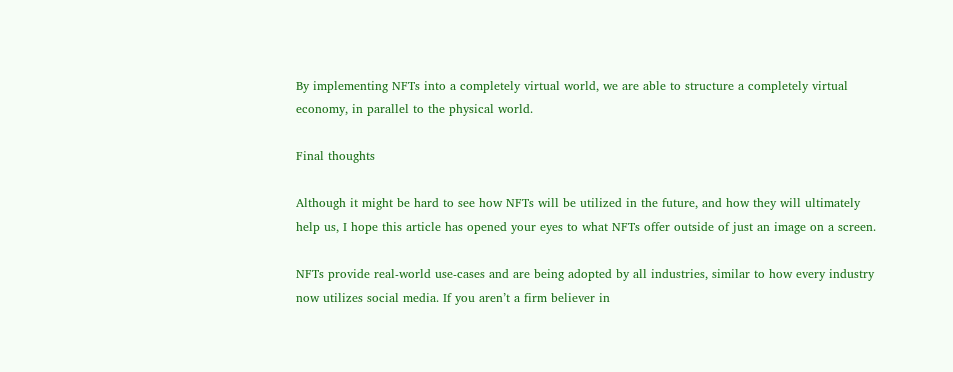By implementing NFTs into a completely virtual world, we are able to structure a completely virtual economy, in parallel to the physical world.

Final thoughts

Although it might be hard to see how NFTs will be utilized in the future, and how they will ultimately help us, I hope this article has opened your eyes to what NFTs offer outside of just an image on a screen.

NFTs provide real-world use-cases and are being adopted by all industries, similar to how every industry now utilizes social media. If you aren’t a firm believer in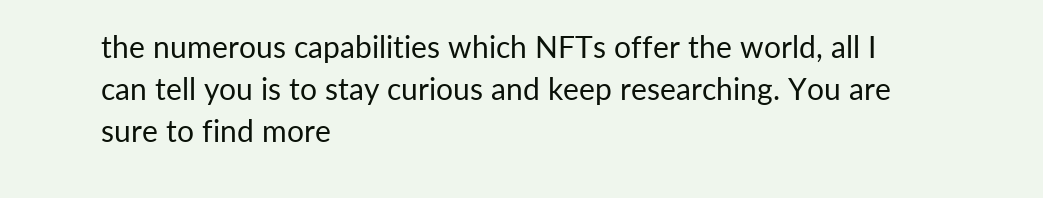the numerous capabilities which NFTs offer the world, all I can tell you is to stay curious and keep researching. You are sure to find more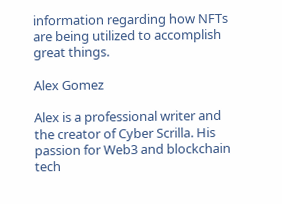information regarding how NFTs are being utilized to accomplish great things.

Alex Gomez

Alex is a professional writer and the creator of Cyber Scrilla. His passion for Web3 and blockchain tech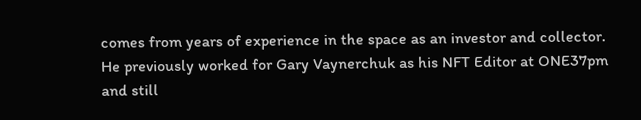comes from years of experience in the space as an investor and collector. He previously worked for Gary Vaynerchuk as his NFT Editor at ONE37pm and still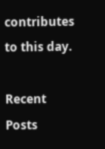contributes to this day.

Recent Posts